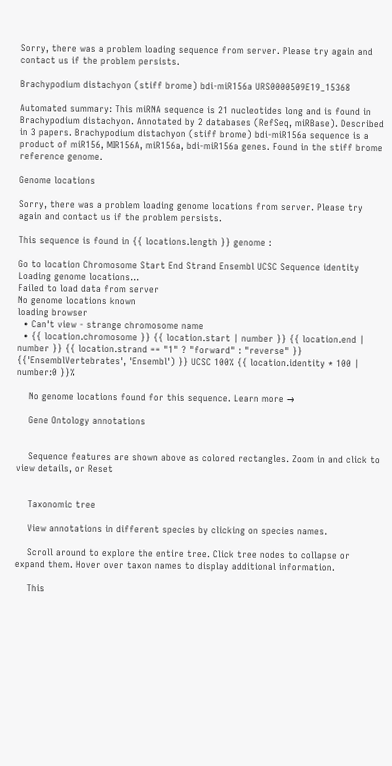Sorry, there was a problem loading sequence from server. Please try again and contact us if the problem persists.

Brachypodium distachyon (stiff brome) bdi-miR156a URS0000509E19_15368

Automated summary: This miRNA sequence is 21 nucleotides long and is found in Brachypodium distachyon. Annotated by 2 databases (RefSeq, miRBase). Described in 3 papers. Brachypodium distachyon (stiff brome) bdi-miR156a sequence is a product of miR156, MIR156A, miR156a, bdi-miR156a genes. Found in the stiff brome reference genome.

Genome locations

Sorry, there was a problem loading genome locations from server. Please try again and contact us if the problem persists.

This sequence is found in {{ locations.length }} genome :

Go to location Chromosome Start End Strand Ensembl UCSC Sequence identity
Loading genome locations...
Failed to load data from server
No genome locations known
loading browser
  • Can't view - strange chromosome name
  • {{ location.chromosome }} {{ location.start | number }} {{ location.end | number }} {{ location.strand == "1" ? "forward" : "reverse" }} {{'EnsemblVertebrates', 'Ensembl') }} UCSC 100% {{ location.identity * 100 | number:0 }}%

    No genome locations found for this sequence. Learn more →

    Gene Ontology annotations


    Sequence features are shown above as colored rectangles. Zoom in and click to view details, or Reset


    Taxonomic tree

    View annotations in different species by clicking on species names.

    Scroll around to explore the entire tree. Click tree nodes to collapse or expand them. Hover over taxon names to display additional information.

    This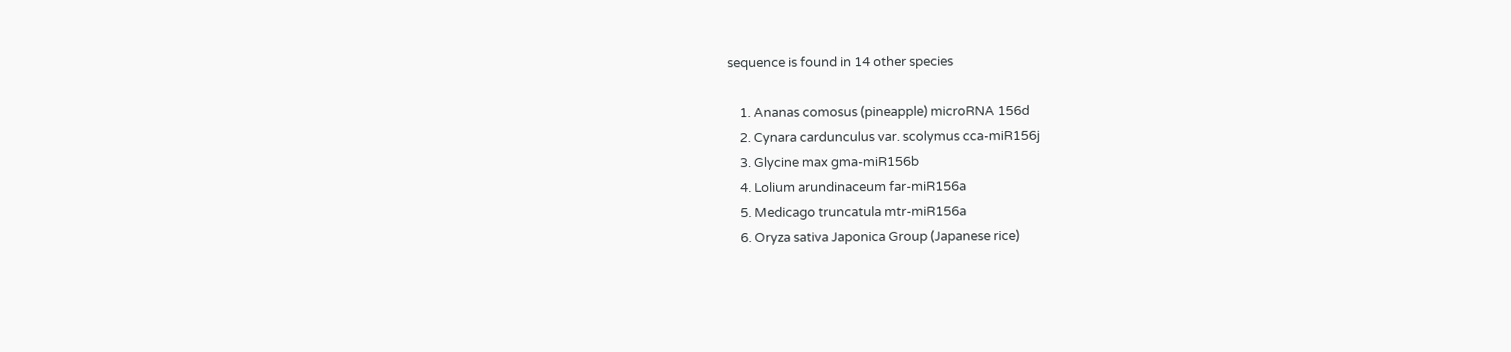sequence is found in 14 other species

    1. Ananas comosus (pineapple) microRNA 156d
    2. Cynara cardunculus var. scolymus cca-miR156j
    3. Glycine max gma-miR156b
    4. Lolium arundinaceum far-miR156a
    5. Medicago truncatula mtr-miR156a
    6. Oryza sativa Japonica Group (Japanese rice)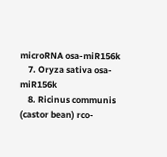microRNA osa-miR156k
    7. Oryza sativa osa-miR156k
    8. Ricinus communis (castor bean) rco-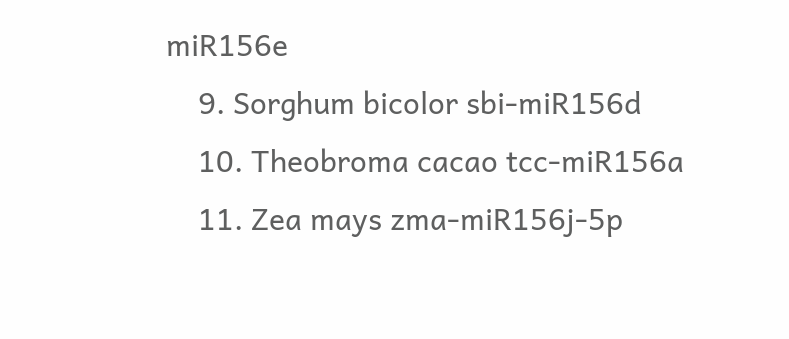miR156e
    9. Sorghum bicolor sbi-miR156d
    10. Theobroma cacao tcc-miR156a
    11. Zea mays zma-miR156j-5p